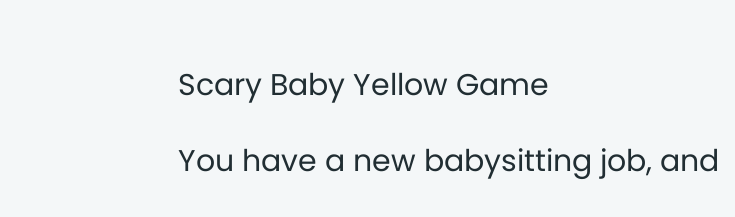Scary Baby Yellow Game

You have a new babysitting job, and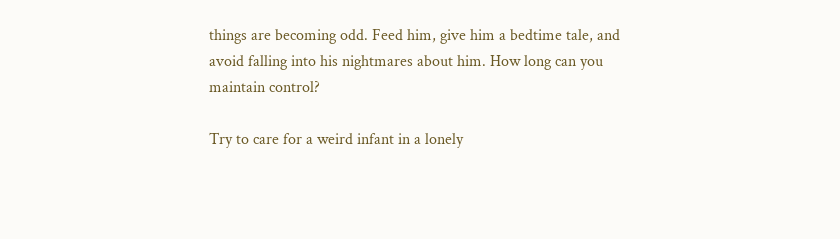things are becoming odd. Feed him, give him a bedtime tale, and avoid falling into his nightmares about him. How long can you maintain control?

Try to care for a weird infant in a lonely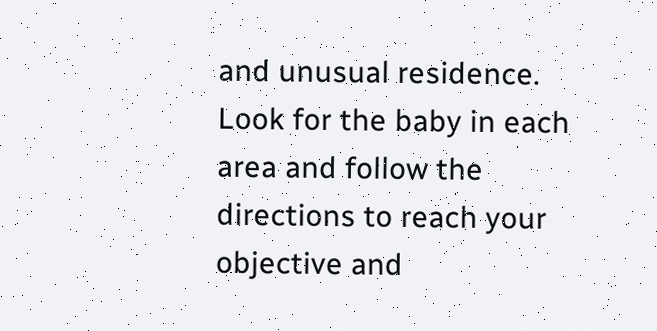and unusual residence. Look for the baby in each area and follow the directions to reach your objective and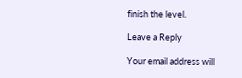finish the level.

Leave a Reply

Your email address will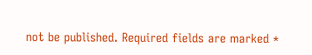not be published. Required fields are marked *